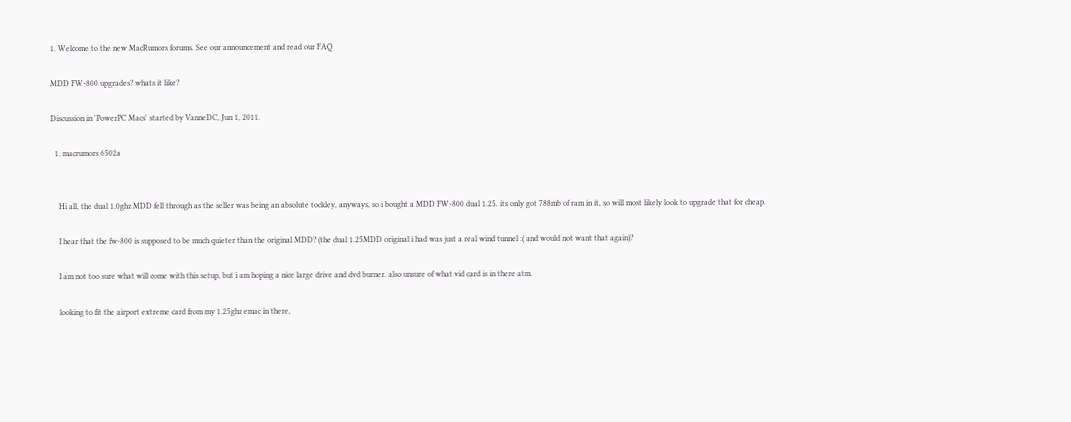1. Welcome to the new MacRumors forums. See our announcement and read our FAQ

MDD FW-800 upgrades? whats it like?

Discussion in 'PowerPC Macs' started by VanneDC, Jun 1, 2011.

  1. macrumors 6502a


    Hi all, the dual 1.0ghz MDD fell through as the seller was being an absolute tockley, anyways, so i bought a MDD FW-800 dual 1.25. its only got 788mb of ram in it, so will most likely look to upgrade that for cheap.

    I hear that the fw-800 is supposed to be much quieter than the original MDD? (the dual 1.25MDD original i had was just a real wind tunnel :( and would not want that again)?

    I am not too sure what will come with this setup, but i am hoping a nice large drive and dvd burner. also unsure of what vid card is in there atm.

    looking to fit the airport extreme card from my 1.25ghz emac in there,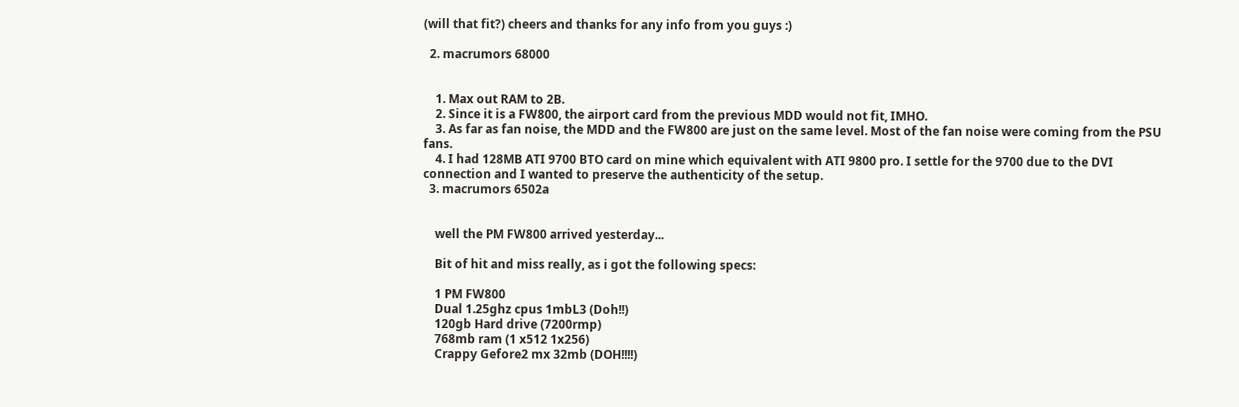(will that fit?) cheers and thanks for any info from you guys :)

  2. macrumors 68000


    1. Max out RAM to 2B.
    2. Since it is a FW800, the airport card from the previous MDD would not fit, IMHO.
    3. As far as fan noise, the MDD and the FW800 are just on the same level. Most of the fan noise were coming from the PSU fans.
    4. I had 128MB ATI 9700 BTO card on mine which equivalent with ATI 9800 pro. I settle for the 9700 due to the DVI connection and I wanted to preserve the authenticity of the setup.
  3. macrumors 6502a


    well the PM FW800 arrived yesterday...

    Bit of hit and miss really, as i got the following specs:

    1 PM FW800
    Dual 1.25ghz cpus 1mbL3 (Doh!!)
    120gb Hard drive (7200rmp)
    768mb ram (1 x512 1x256)
    Crappy Gefore2 mx 32mb (DOH!!!!)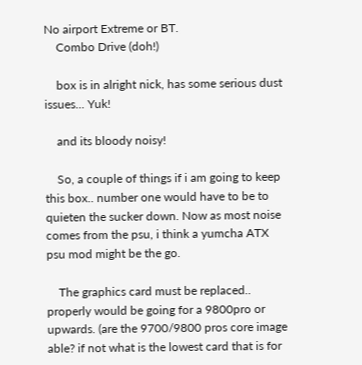No airport Extreme or BT.
    Combo Drive (doh!)

    box is in alright nick, has some serious dust issues... Yuk!

    and its bloody noisy!

    So, a couple of things if i am going to keep this box.. number one would have to be to quieten the sucker down. Now as most noise comes from the psu, i think a yumcha ATX psu mod might be the go.

    The graphics card must be replaced.. properly would be going for a 9800pro or upwards. (are the 9700/9800 pros core image able? if not what is the lowest card that is for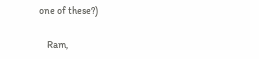one of these?)

    Ram,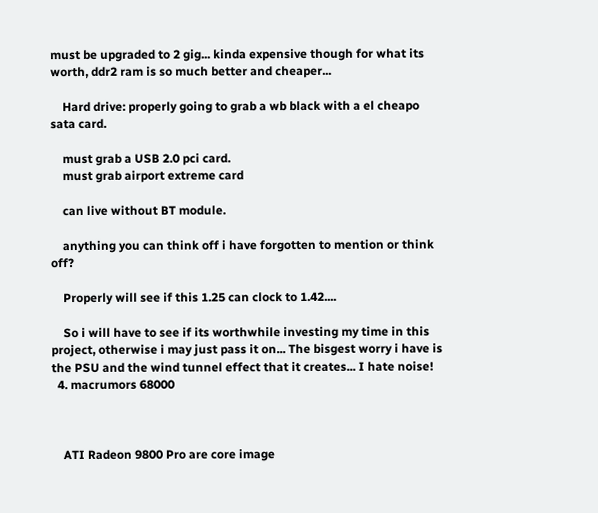must be upgraded to 2 gig... kinda expensive though for what its worth, ddr2 ram is so much better and cheaper...

    Hard drive: properly going to grab a wb black with a el cheapo sata card.

    must grab a USB 2.0 pci card.
    must grab airport extreme card

    can live without BT module.

    anything you can think off i have forgotten to mention or think off?

    Properly will see if this 1.25 can clock to 1.42....

    So i will have to see if its worthwhile investing my time in this project, otherwise i may just pass it on... The bisgest worry i have is the PSU and the wind tunnel effect that it creates... I hate noise!
  4. macrumors 68000



    ATI Radeon 9800 Pro are core image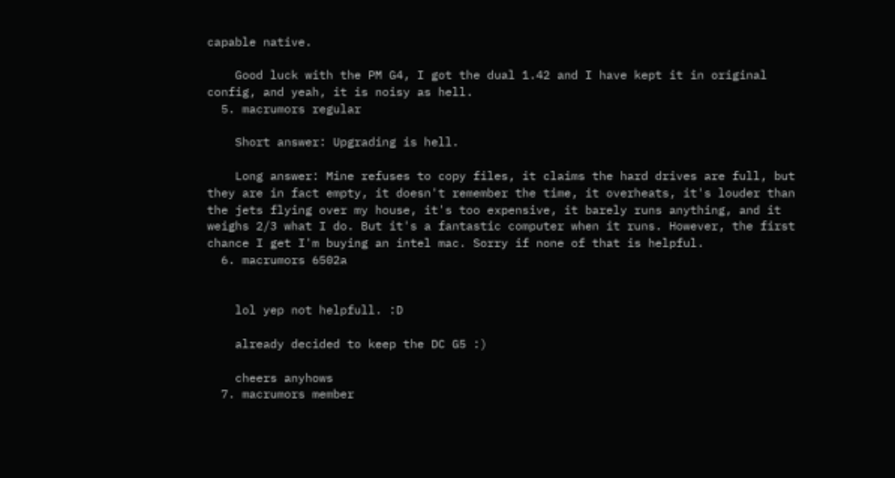capable native.

    Good luck with the PM G4, I got the dual 1.42 and I have kept it in original config, and yeah, it is noisy as hell.
  5. macrumors regular

    Short answer: Upgrading is hell.

    Long answer: Mine refuses to copy files, it claims the hard drives are full, but they are in fact empty, it doesn't remember the time, it overheats, it's louder than the jets flying over my house, it's too expensive, it barely runs anything, and it weighs 2/3 what I do. But it's a fantastic computer when it runs. However, the first chance I get I'm buying an intel mac. Sorry if none of that is helpful.
  6. macrumors 6502a


    lol yep not helpfull. :D

    already decided to keep the DC G5 :)

    cheers anyhows
  7. macrumors member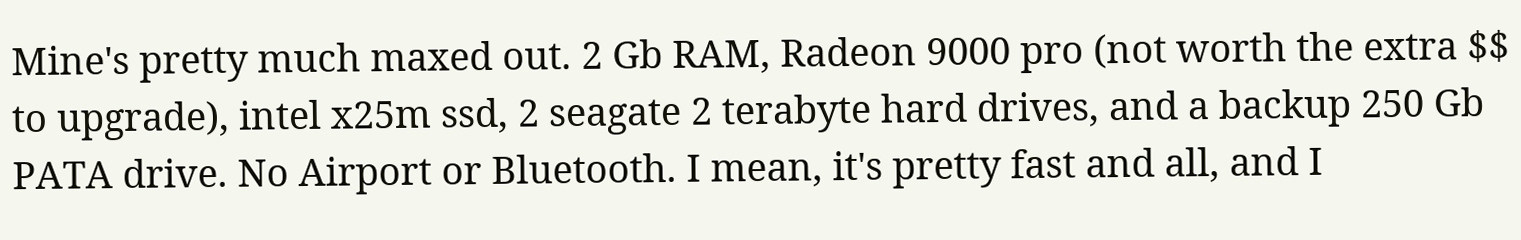Mine's pretty much maxed out. 2 Gb RAM, Radeon 9000 pro (not worth the extra $$ to upgrade), intel x25m ssd, 2 seagate 2 terabyte hard drives, and a backup 250 Gb PATA drive. No Airport or Bluetooth. I mean, it's pretty fast and all, and I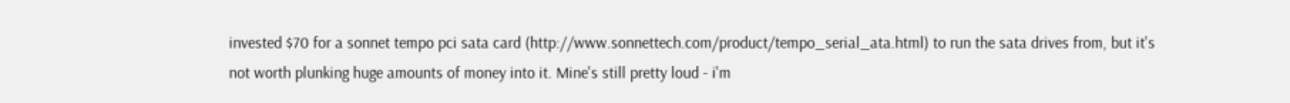invested $70 for a sonnet tempo pci sata card (http://www.sonnettech.com/product/tempo_serial_ata.html) to run the sata drives from, but it's not worth plunking huge amounts of money into it. Mine's still pretty loud - i'm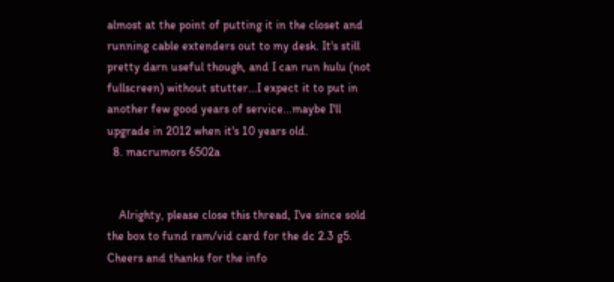almost at the point of putting it in the closet and running cable extenders out to my desk. It's still pretty darn useful though, and I can run hulu (not fullscreen) without stutter...I expect it to put in another few good years of service...maybe I'll upgrade in 2012 when it's 10 years old.
  8. macrumors 6502a


    Alrighty, please close this thread, I've since sold the box to fund ram/vid card for the dc 2.3 g5. Cheers and thanks for the info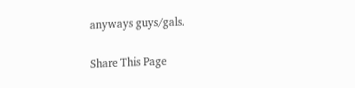anyways guys/gals.

Share This Page